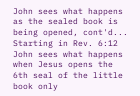John sees what happens as the sealed book is being opened, cont'd...
Starting in Rev. 6:12 John sees what happens when Jesus opens the 6th seal of the little book only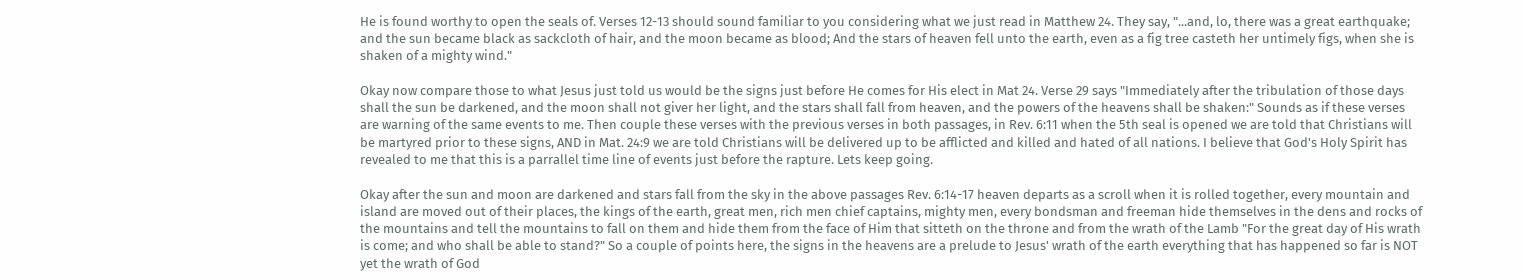He is found worthy to open the seals of. Verses 12-13 should sound familiar to you considering what we just read in Matthew 24. They say, "...and, lo, there was a great earthquake; and the sun became black as sackcloth of hair, and the moon became as blood; And the stars of heaven fell unto the earth, even as a fig tree casteth her untimely figs, when she is shaken of a mighty wind."

Okay now compare those to what Jesus just told us would be the signs just before He comes for His elect in Mat 24. Verse 29 says "Immediately after the tribulation of those days shall the sun be darkened, and the moon shall not giver her light, and the stars shall fall from heaven, and the powers of the heavens shall be shaken:" Sounds as if these verses are warning of the same events to me. Then couple these verses with the previous verses in both passages, in Rev. 6:11 when the 5th seal is opened we are told that Christians will be martyred prior to these signs, AND in Mat. 24:9 we are told Christians will be delivered up to be afflicted and killed and hated of all nations. I believe that God's Holy Spirit has revealed to me that this is a parrallel time line of events just before the rapture. Lets keep going.

Okay after the sun and moon are darkened and stars fall from the sky in the above passages Rev. 6:14-17 heaven departs as a scroll when it is rolled together, every mountain and island are moved out of their places, the kings of the earth, great men, rich men chief captains, mighty men, every bondsman and freeman hide themselves in the dens and rocks of the mountains and tell the mountains to fall on them and hide them from the face of Him that sitteth on the throne and from the wrath of the Lamb "For the great day of His wrath is come; and who shall be able to stand?" So a couple of points here, the signs in the heavens are a prelude to Jesus' wrath of the earth everything that has happened so far is NOT yet the wrath of God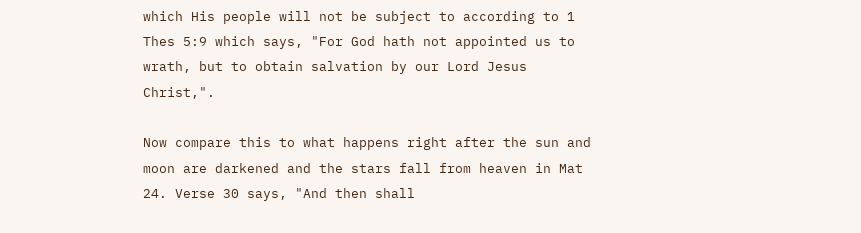which His people will not be subject to according to 1 Thes 5:9 which says, "For God hath not appointed us to wrath, but to obtain salvation by our Lord Jesus Christ,".

Now compare this to what happens right after the sun and moon are darkened and the stars fall from heaven in Mat 24. Verse 30 says, "And then shall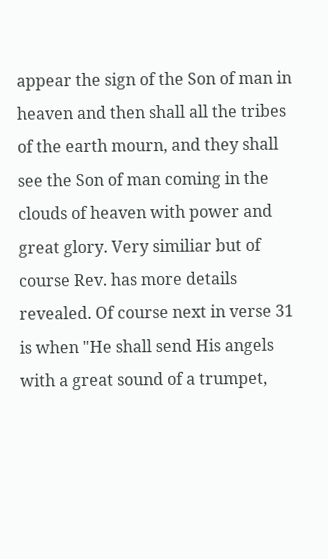appear the sign of the Son of man in heaven and then shall all the tribes of the earth mourn, and they shall see the Son of man coming in the clouds of heaven with power and great glory. Very similiar but of course Rev. has more details revealed. Of course next in verse 31 is when "He shall send His angels with a great sound of a trumpet,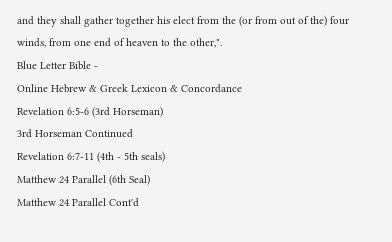and they shall gather together his elect from the (or from out of the) four winds, from one end of heaven to the other,".
Blue Letter Bible -
Online Hebrew & Greek Lexicon & Concordance
Revelation 6:5-6 (3rd Horseman)
3rd Horseman Continued
Revelation 6:7-11 (4th - 5th seals)
Matthew 24 Parallel (6th Seal)
Matthew 24 Parallel Cont'd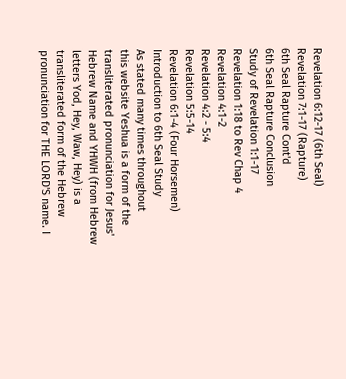Revelation 6:12-17 (6th Seal)
Revelation 7:1-17 (Rapture)
6th Seal Rapture Cont'd
6th Seal Rapture Conclusion
Study of Revelation 1:1-17
Revelation 1:18 to Rev Chap 4
Revelation 4:1-2
Revelation 4:2 - 5:4
Revelation 5:5-14
Revelation 6:1-4 (Four Horsemen)
Introduction to 6th Seal Study
As stated many times throughout
this website Yeshua is a form of the transliterated pronunciation for Jesus' Hebrew Name and YHWH (from Hebrew letters Yod, Hey, Waw, Hey) is a transliterated form of the Hebrew pronunciation for THE LORD'S name. I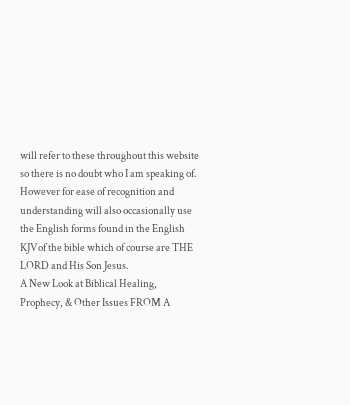will refer to these throughout this website so there is no doubt who I am speaking of. However for ease of recognition and understanding will also occasionally use the English forms found in the English KJVof the bible which of course are THE LORD and His Son Jesus.
A New Look at Biblical Healing,
Prophecy, & Other Issues FROM A